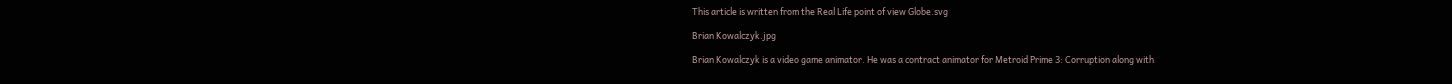This article is written from the Real Life point of view Globe.svg

Brian Kowalczyk.jpg

Brian Kowalczyk is a video game animator. He was a contract animator for Metroid Prime 3: Corruption along with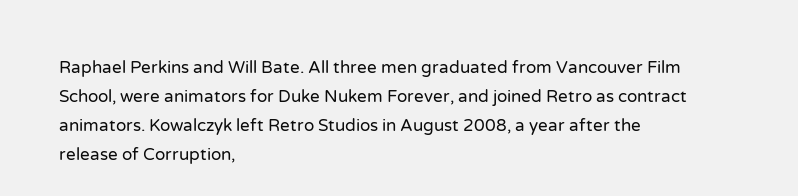Raphael Perkins and Will Bate. All three men graduated from Vancouver Film School, were animators for Duke Nukem Forever, and joined Retro as contract animators. Kowalczyk left Retro Studios in August 2008, a year after the release of Corruption,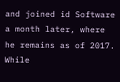and joined id Software a month later, where he remains as of 2017. While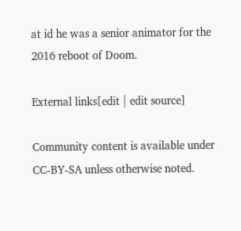at id he was a senior animator for the 2016 reboot of Doom.

External links[edit | edit source]

Community content is available under CC-BY-SA unless otherwise noted.